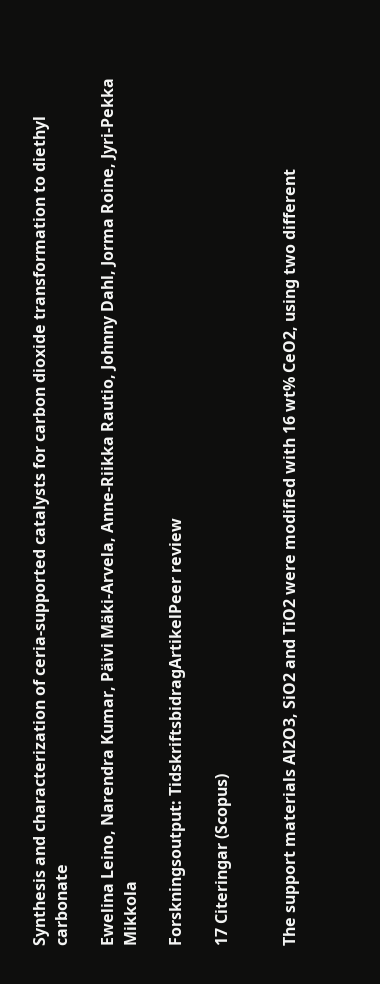Synthesis and characterization of ceria-supported catalysts for carbon dioxide transformation to diethyl carbonate

Ewelina Leino, Narendra Kumar, Päivi Mäki-Arvela, Anne-Riikka Rautio, Johnny Dahl, Jorma Roine, Jyri-Pekka Mikkola

Forskningsoutput: TidskriftsbidragArtikelPeer review

17 Citeringar (Scopus)


The support materials Al2O3, SiO2 and TiO2 were modified with 16 wt% CeO2, using two different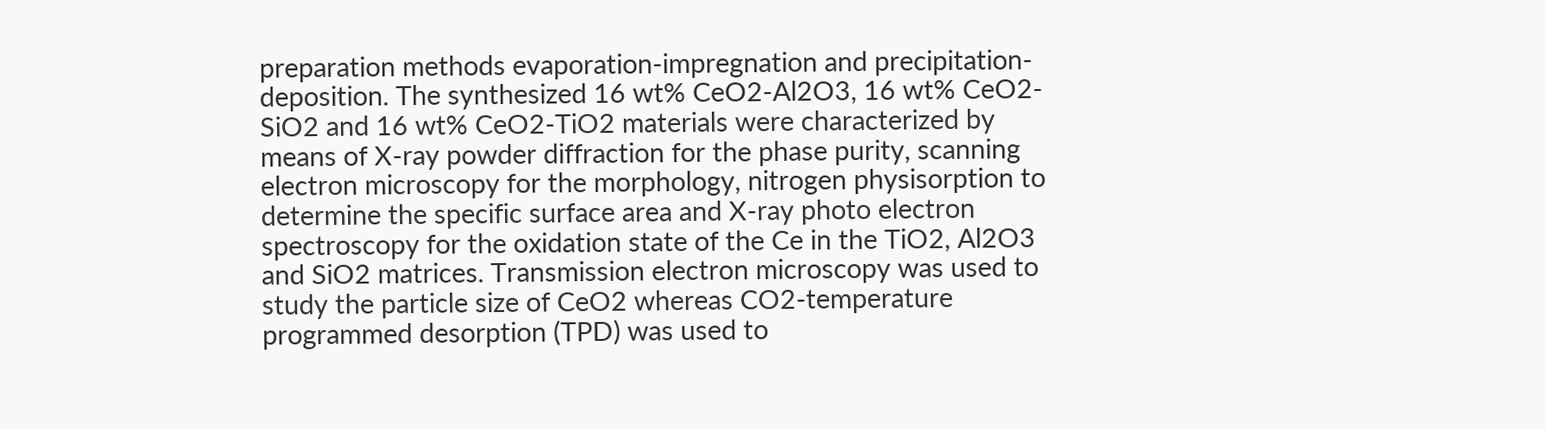preparation methods evaporation-impregnation and precipitation-deposition. The synthesized 16 wt% CeO2-Al2O3, 16 wt% CeO2-SiO2 and 16 wt% CeO2-TiO2 materials were characterized by means of X-ray powder diffraction for the phase purity, scanning electron microscopy for the morphology, nitrogen physisorption to determine the specific surface area and X-ray photo electron spectroscopy for the oxidation state of the Ce in the TiO2, Al2O3 and SiO2 matrices. Transmission electron microscopy was used to study the particle size of CeO2 whereas CO2-temperature programmed desorption (TPD) was used to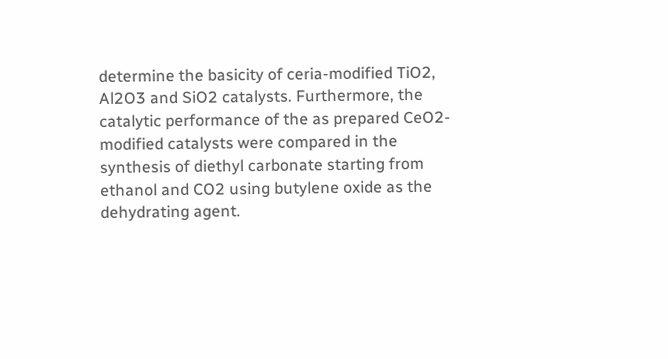determine the basicity of ceria-modified TiO2, Al2O3 and SiO2 catalysts. Furthermore, the catalytic performance of the as prepared CeO2-modified catalysts were compared in the synthesis of diethyl carbonate starting from ethanol and CO2 using butylene oxide as the dehydrating agent.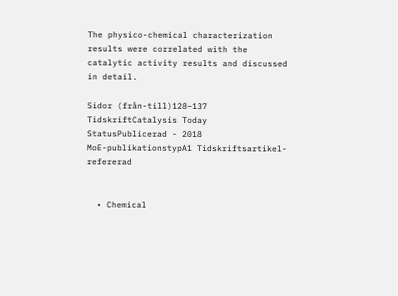The physico-chemical characterization results were correlated with the catalytic activity results and discussed in detail.

Sidor (från-till)128–137
TidskriftCatalysis Today
StatusPublicerad - 2018
MoE-publikationstypA1 Tidskriftsartikel-refererad


  • Chemical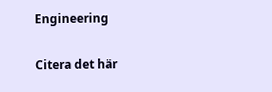Engineering

Citera det här